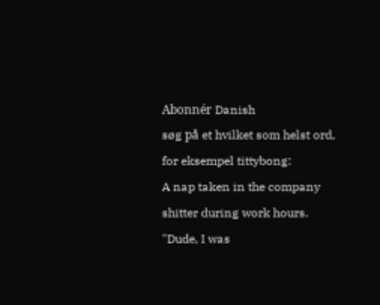Abonnér Danish
søg på et hvilket som helst ord, for eksempel tittybong:
A nap taken in the company shitter during work hours.
"Dude, I was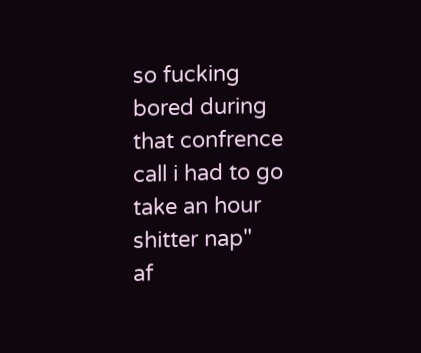so fucking bored during that confrence call i had to go take an hour shitter nap"
af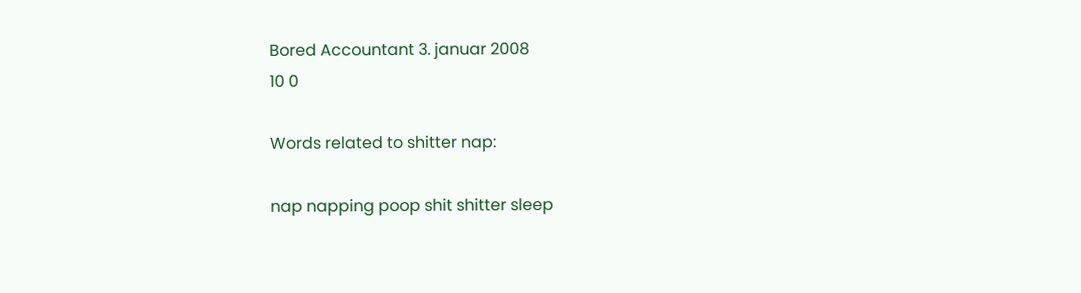Bored Accountant 3. januar 2008
10 0

Words related to shitter nap:

nap napping poop shit shitter sleep